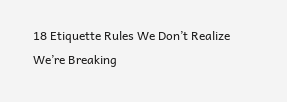18 Etiquette Rules We Don’t Realize We’re Breaking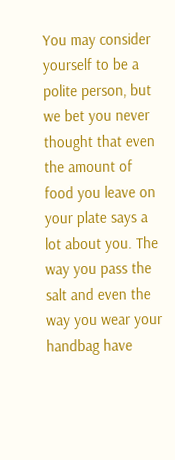You may consider yourself to be a polite person, but we bet you never thought that even the amount of food you leave on your plate says a lot about you. The way you pass the salt and even the way you wear your handbag have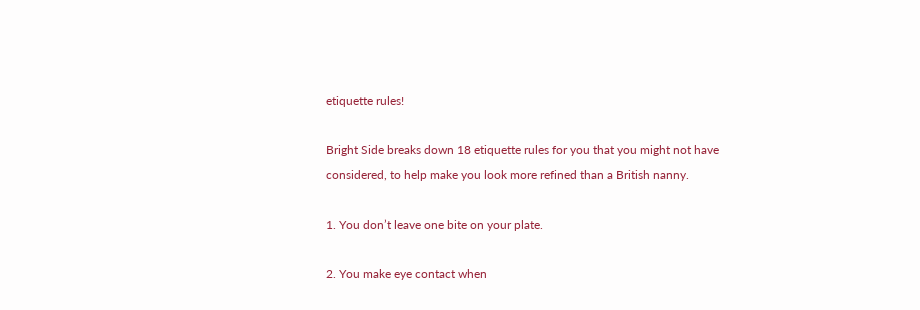etiquette rules!

Bright Side breaks down 18 etiquette rules for you that you might not have considered, to help make you look more refined than a British nanny.

1. You don’t leave one bite on your plate.

2. You make eye contact when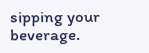sipping your beverage.